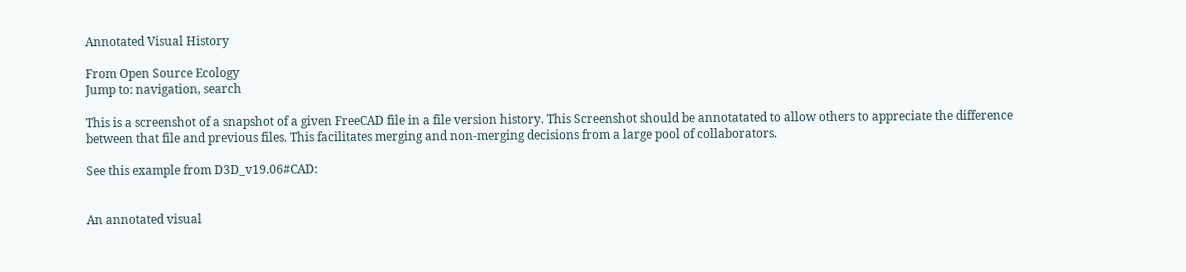Annotated Visual History

From Open Source Ecology
Jump to: navigation, search

This is a screenshot of a snapshot of a given FreeCAD file in a file version history. This Screenshot should be annotatated to allow others to appreciate the difference between that file and previous files. This facilitates merging and non-merging decisions from a large pool of collaborators.

See this example from D3D_v19.06#CAD:


An annotated visual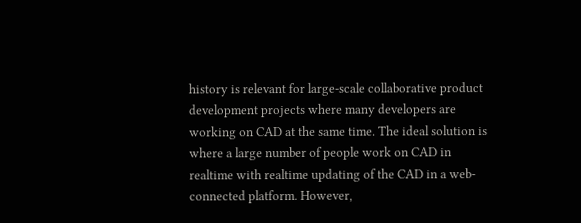history is relevant for large-scale collaborative product development projects where many developers are working on CAD at the same time. The ideal solution is where a large number of people work on CAD in realtime with realtime updating of the CAD in a web-connected platform. However,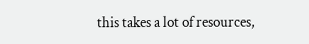this takes a lot of resources,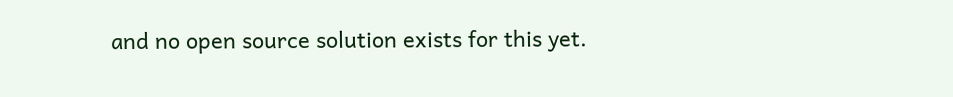and no open source solution exists for this yet.